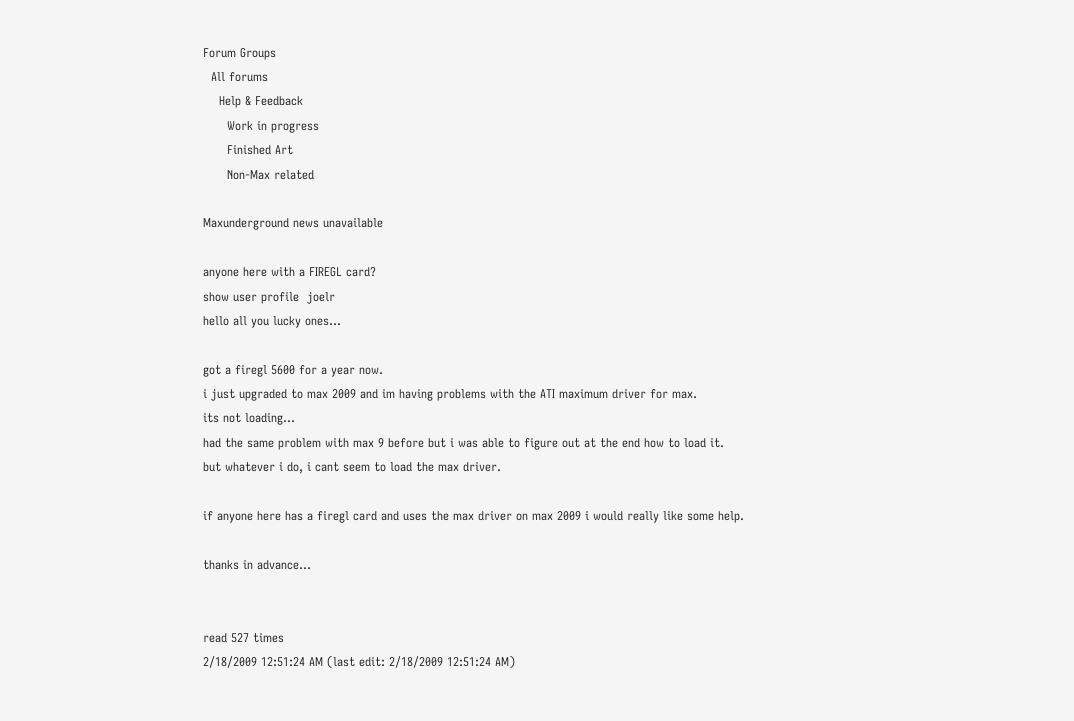Forum Groups
  All forums
    Help & Feedback
      Work in progress
      Finished Art
      Non-Max related

Maxunderground news unavailable

anyone here with a FIREGL card?
show user profile  joelr
hello all you lucky ones...

got a firegl 5600 for a year now.
i just upgraded to max 2009 and im having problems with the ATI maximum driver for max.
its not loading...
had the same problem with max 9 before but i was able to figure out at the end how to load it.
but whatever i do, i cant seem to load the max driver.

if anyone here has a firegl card and uses the max driver on max 2009 i would really like some help.

thanks in advance...


read 527 times
2/18/2009 12:51:24 AM (last edit: 2/18/2009 12:51:24 AM)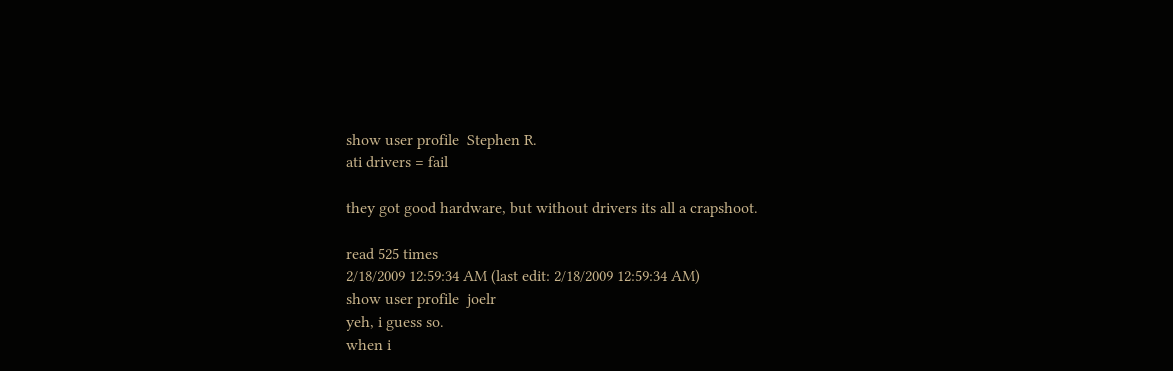show user profile  Stephen R.
ati drivers = fail

they got good hardware, but without drivers its all a crapshoot.

read 525 times
2/18/2009 12:59:34 AM (last edit: 2/18/2009 12:59:34 AM)
show user profile  joelr
yeh, i guess so.
when i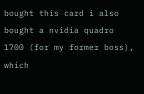bought this card i also bought a nvidia quadro 1700 (for my former boss), which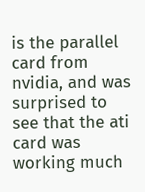is the parallel card from nvidia, and was surprised to see that the ati card was working much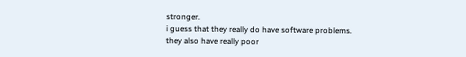stronger.
i guess that they really do have software problems.
they also have really poor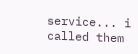service... i called them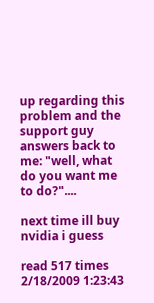up regarding this problem and the support guy answers back to me: "well, what do you want me to do?"....

next time ill buy nvidia i guess

read 517 times
2/18/2009 1:23:43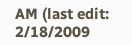AM (last edit: 2/18/2009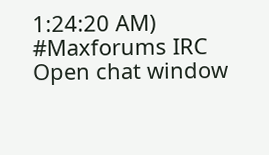1:24:20 AM)
#Maxforums IRC
Open chat window